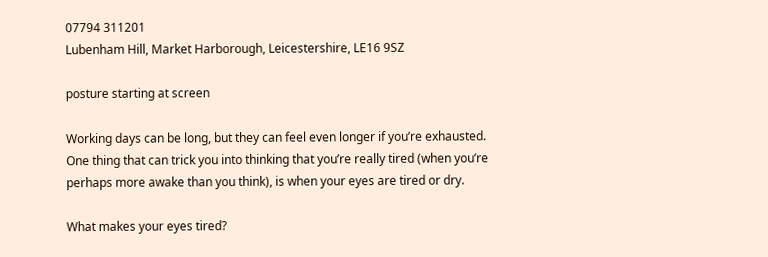07794 311201
Lubenham Hill, Market Harborough, Leicestershire, LE16 9SZ

posture starting at screen

Working days can be long, but they can feel even longer if you’re exhausted.  One thing that can trick you into thinking that you’re really tired (when you’re perhaps more awake than you think), is when your eyes are tired or dry.

What makes your eyes tired?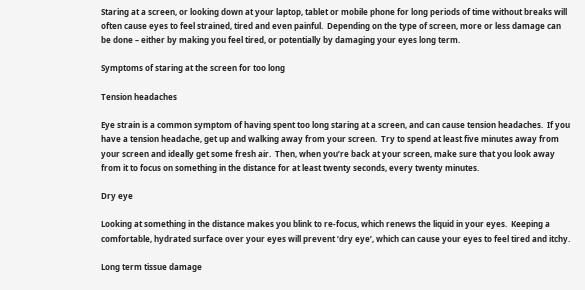Staring at a screen, or looking down at your laptop, tablet or mobile phone for long periods of time without breaks will often cause eyes to feel strained, tired and even painful.  Depending on the type of screen, more or less damage can be done – either by making you feel tired, or potentially by damaging your eyes long term.

Symptoms of staring at the screen for too long

Tension headaches

Eye strain is a common symptom of having spent too long staring at a screen, and can cause tension headaches.  If you have a tension headache, get up and walking away from your screen.  Try to spend at least five minutes away from your screen and ideally get some fresh air.  Then, when you’re back at your screen, make sure that you look away from it to focus on something in the distance for at least twenty seconds, every twenty minutes.

Dry eye

Looking at something in the distance makes you blink to re-focus, which renews the liquid in your eyes.  Keeping a comfortable, hydrated surface over your eyes will prevent ‘dry eye’, which can cause your eyes to feel tired and itchy.

Long term tissue damage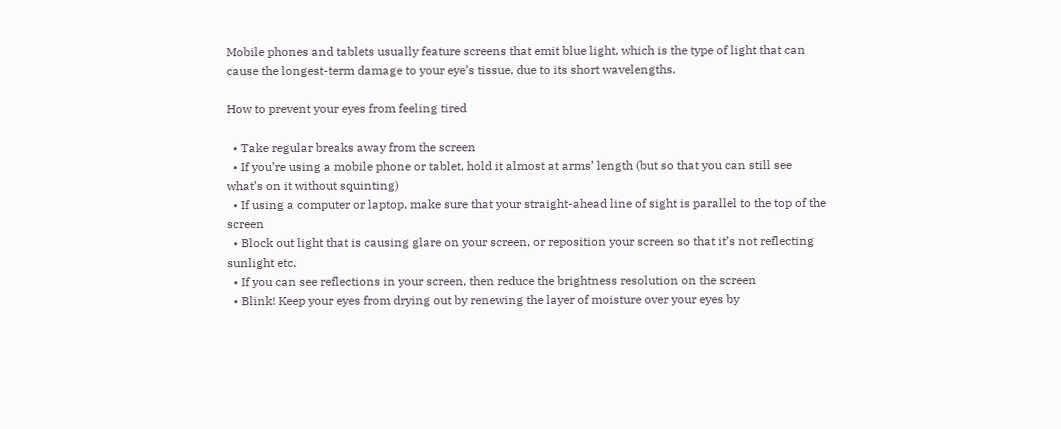Mobile phones and tablets usually feature screens that emit blue light, which is the type of light that can cause the longest-term damage to your eye’s tissue, due to its short wavelengths.

How to prevent your eyes from feeling tired

  • Take regular breaks away from the screen
  • If you’re using a mobile phone or tablet, hold it almost at arms’ length (but so that you can still see what’s on it without squinting)
  • If using a computer or laptop, make sure that your straight-ahead line of sight is parallel to the top of the screen
  • Block out light that is causing glare on your screen, or reposition your screen so that it’s not reflecting sunlight etc.
  • If you can see reflections in your screen, then reduce the brightness resolution on the screen
  • Blink! Keep your eyes from drying out by renewing the layer of moisture over your eyes by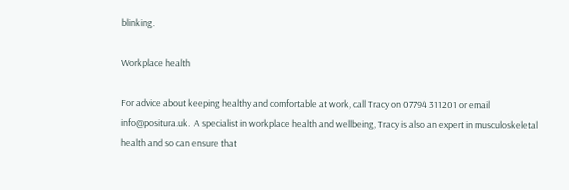blinking.

Workplace health

For advice about keeping healthy and comfortable at work, call Tracy on 07794 311201 or email info@positura.uk.  A specialist in workplace health and wellbeing, Tracy is also an expert in musculoskeletal health and so can ensure that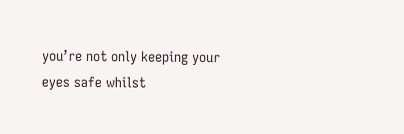you’re not only keeping your eyes safe whilst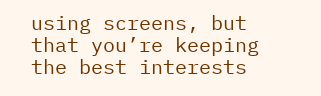using screens, but that you’re keeping the best interests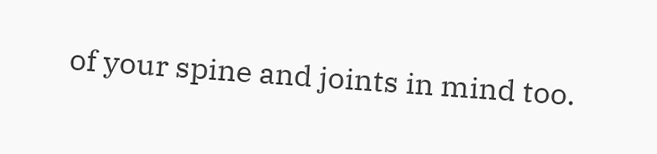of your spine and joints in mind too.